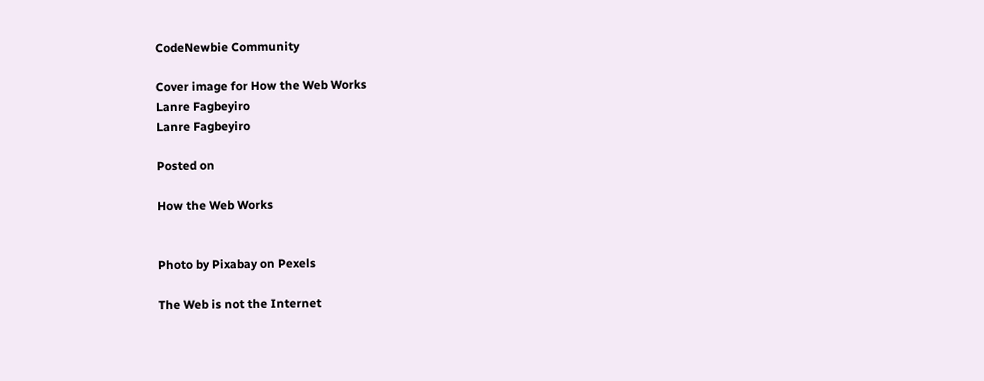CodeNewbie Community

Cover image for How the Web Works
Lanre Fagbeyiro
Lanre Fagbeyiro

Posted on

How the Web Works


Photo by Pixabay on Pexels

The Web is not the Internet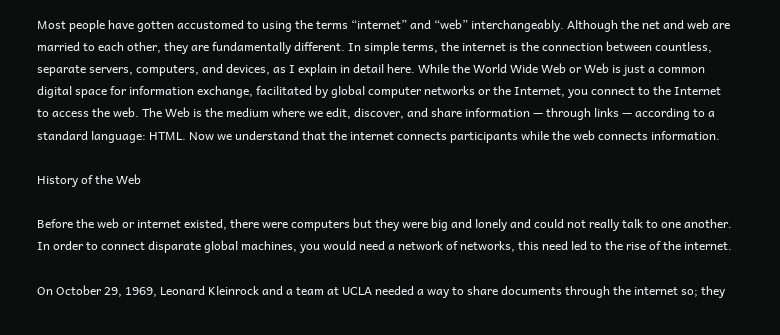Most people have gotten accustomed to using the terms “internet” and “web” interchangeably. Although the net and web are married to each other, they are fundamentally different. In simple terms, the internet is the connection between countless, separate servers, computers, and devices, as I explain in detail here. While the World Wide Web or Web is just a common digital space for information exchange, facilitated by global computer networks or the Internet, you connect to the Internet to access the web. The Web is the medium where we edit, discover, and share information — through links — according to a standard language: HTML. Now we understand that the internet connects participants while the web connects information.

History of the Web

Before the web or internet existed, there were computers but they were big and lonely and could not really talk to one another. In order to connect disparate global machines, you would need a network of networks, this need led to the rise of the internet.

On October 29, 1969, Leonard Kleinrock and a team at UCLA needed a way to share documents through the internet so; they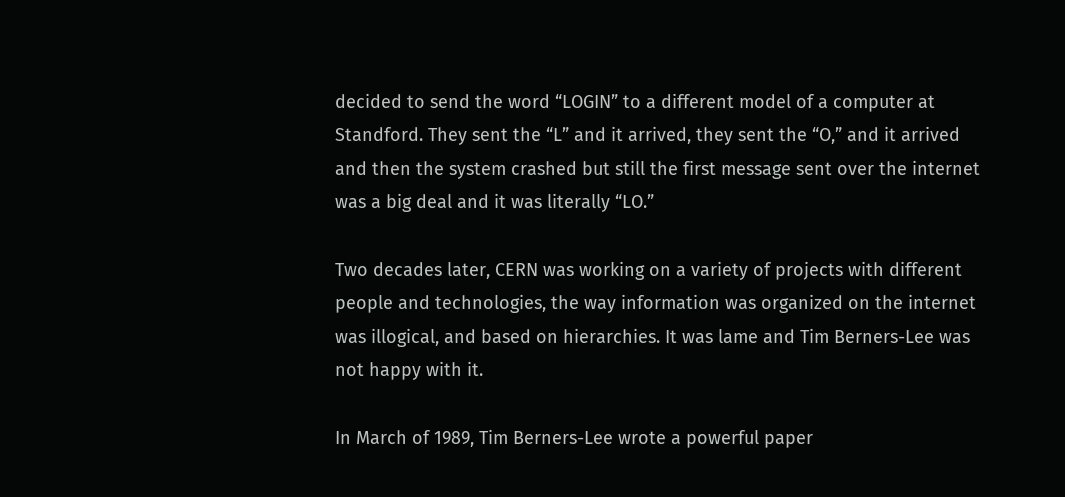decided to send the word “LOGIN” to a different model of a computer at Standford. They sent the “L” and it arrived, they sent the “O,” and it arrived and then the system crashed but still the first message sent over the internet was a big deal and it was literally “LO.”

Two decades later, CERN was working on a variety of projects with different people and technologies, the way information was organized on the internet was illogical, and based on hierarchies. It was lame and Tim Berners-Lee was not happy with it.

In March of 1989, Tim Berners-Lee wrote a powerful paper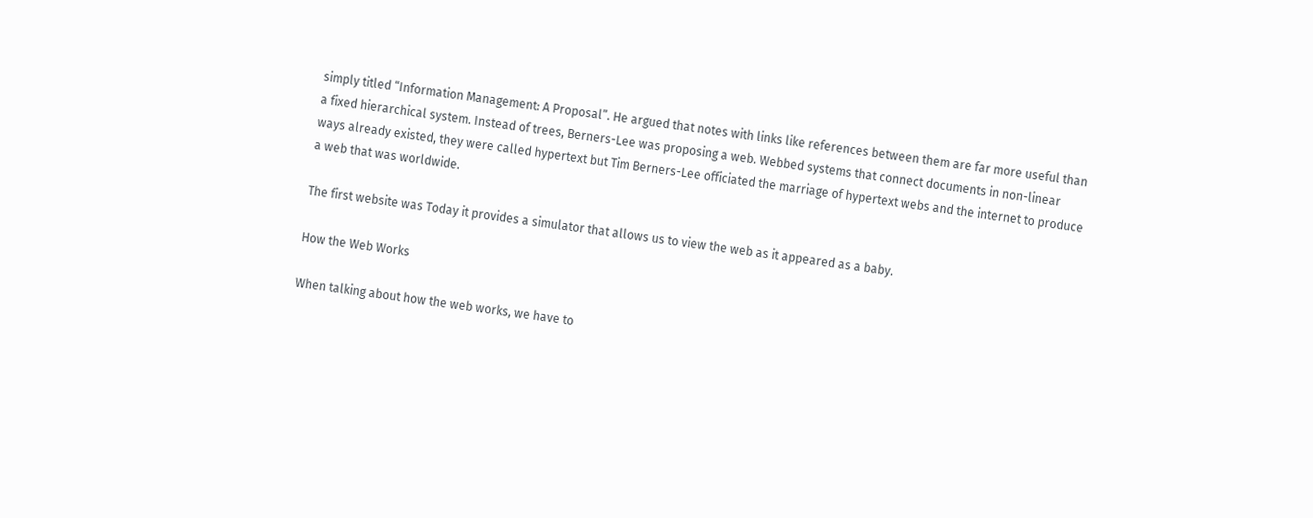simply titled “Information Management: A Proposal”. He argued that notes with links like references between them are far more useful than a fixed hierarchical system. Instead of trees, Berners-Lee was proposing a web. Webbed systems that connect documents in non-linear ways already existed, they were called hypertext but Tim Berners-Lee officiated the marriage of hypertext webs and the internet to produce a web that was worldwide.

The first website was Today it provides a simulator that allows us to view the web as it appeared as a baby.

How the Web Works

When talking about how the web works, we have to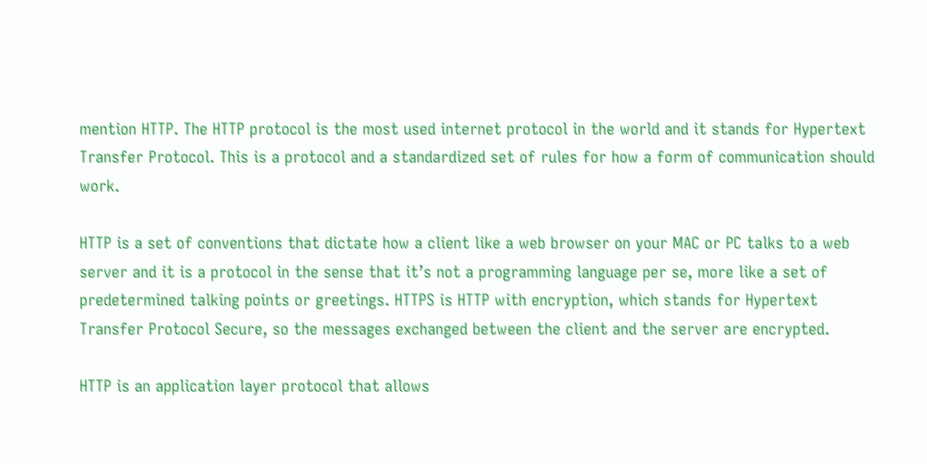mention HTTP. The HTTP protocol is the most used internet protocol in the world and it stands for Hypertext Transfer Protocol. This is a protocol and a standardized set of rules for how a form of communication should work.

HTTP is a set of conventions that dictate how a client like a web browser on your MAC or PC talks to a web server and it is a protocol in the sense that it’s not a programming language per se, more like a set of predetermined talking points or greetings. HTTPS is HTTP with encryption, which stands for Hypertext Transfer Protocol Secure, so the messages exchanged between the client and the server are encrypted.

HTTP is an application layer protocol that allows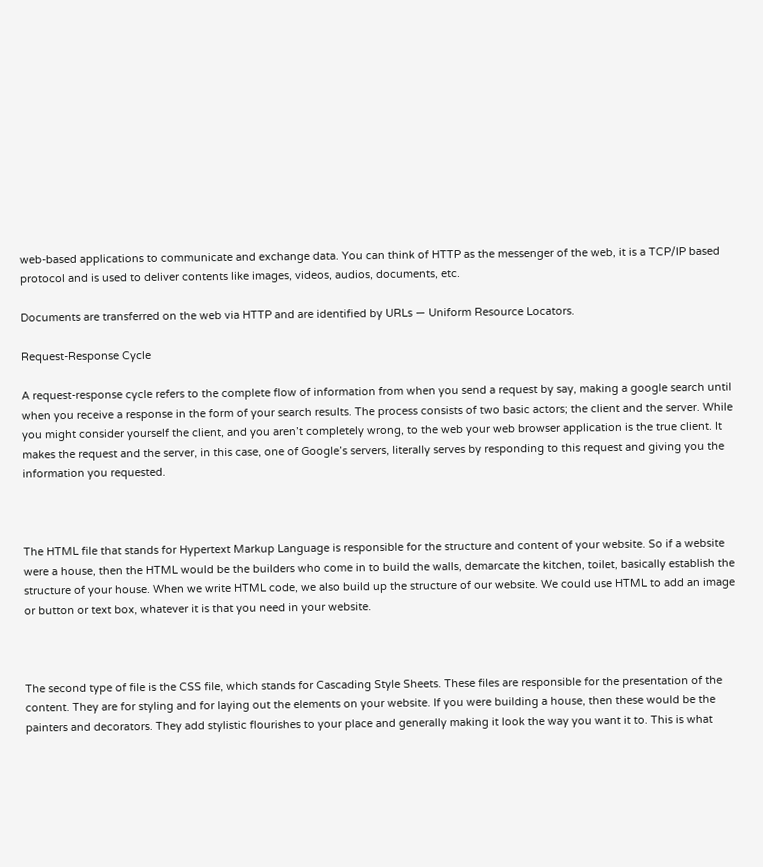web-based applications to communicate and exchange data. You can think of HTTP as the messenger of the web, it is a TCP/IP based protocol and is used to deliver contents like images, videos, audios, documents, etc.

Documents are transferred on the web via HTTP and are identified by URLs — Uniform Resource Locators.

Request-Response Cycle

A request-response cycle refers to the complete flow of information from when you send a request by say, making a google search until when you receive a response in the form of your search results. The process consists of two basic actors; the client and the server. While you might consider yourself the client, and you aren’t completely wrong, to the web your web browser application is the true client. It makes the request and the server, in this case, one of Google’s servers, literally serves by responding to this request and giving you the information you requested.



The HTML file that stands for Hypertext Markup Language is responsible for the structure and content of your website. So if a website were a house, then the HTML would be the builders who come in to build the walls, demarcate the kitchen, toilet, basically establish the structure of your house. When we write HTML code, we also build up the structure of our website. We could use HTML to add an image or button or text box, whatever it is that you need in your website.



The second type of file is the CSS file, which stands for Cascading Style Sheets. These files are responsible for the presentation of the content. They are for styling and for laying out the elements on your website. If you were building a house, then these would be the painters and decorators. They add stylistic flourishes to your place and generally making it look the way you want it to. This is what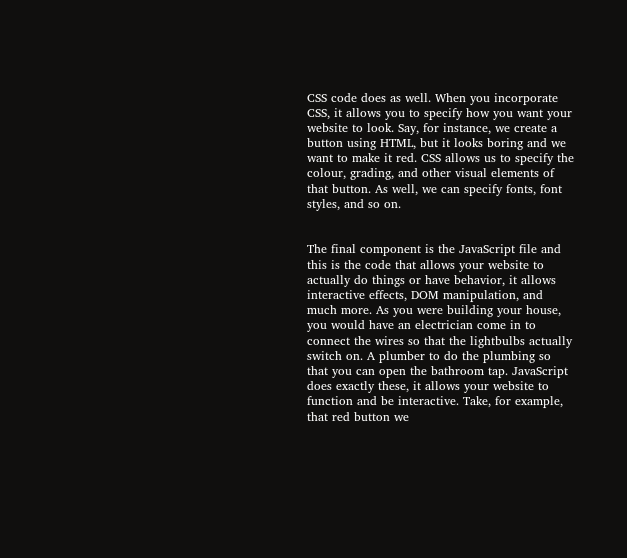CSS code does as well. When you incorporate CSS, it allows you to specify how you want your website to look. Say, for instance, we create a button using HTML, but it looks boring and we want to make it red. CSS allows us to specify the colour, grading, and other visual elements of that button. As well, we can specify fonts, font styles, and so on.


The final component is the JavaScript file and this is the code that allows your website to actually do things or have behavior, it allows interactive effects, DOM manipulation, and much more. As you were building your house, you would have an electrician come in to connect the wires so that the lightbulbs actually switch on. A plumber to do the plumbing so that you can open the bathroom tap. JavaScript does exactly these, it allows your website to function and be interactive. Take, for example, that red button we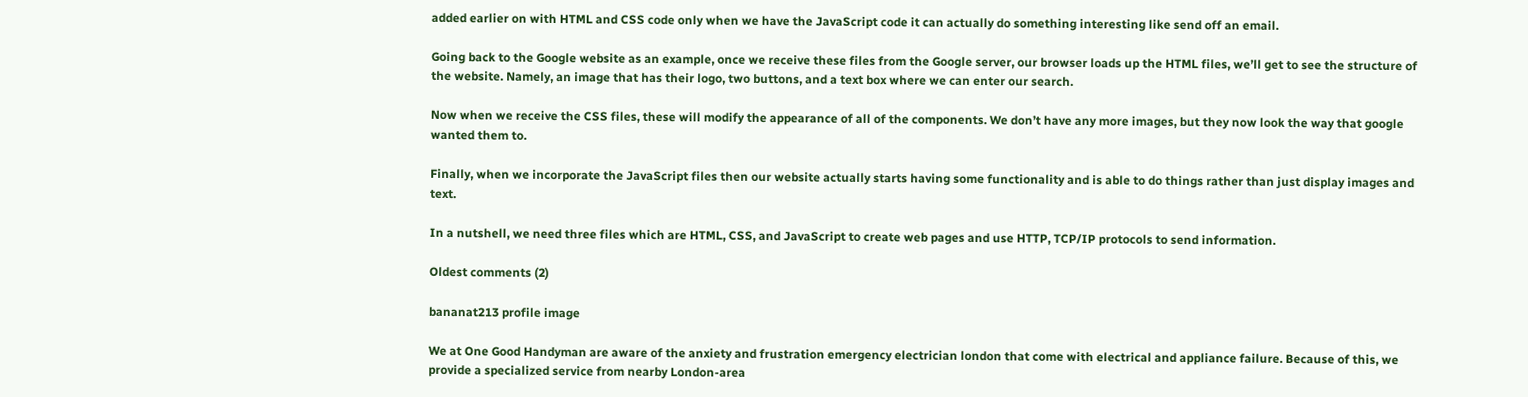added earlier on with HTML and CSS code only when we have the JavaScript code it can actually do something interesting like send off an email.

Going back to the Google website as an example, once we receive these files from the Google server, our browser loads up the HTML files, we’ll get to see the structure of the website. Namely, an image that has their logo, two buttons, and a text box where we can enter our search.

Now when we receive the CSS files, these will modify the appearance of all of the components. We don’t have any more images, but they now look the way that google wanted them to.

Finally, when we incorporate the JavaScript files then our website actually starts having some functionality and is able to do things rather than just display images and text.

In a nutshell, we need three files which are HTML, CSS, and JavaScript to create web pages and use HTTP, TCP/IP protocols to send information.

Oldest comments (2)

bananat213 profile image

We at One Good Handyman are aware of the anxiety and frustration emergency electrician london that come with electrical and appliance failure. Because of this, we provide a specialized service from nearby London-area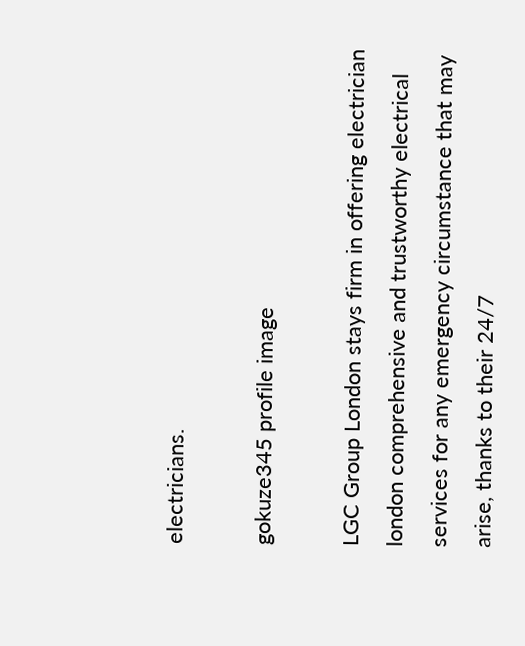electricians.

gokuze345 profile image

LGC Group London stays firm in offering electrician london comprehensive and trustworthy electrical services for any emergency circumstance that may arise, thanks to their 24/7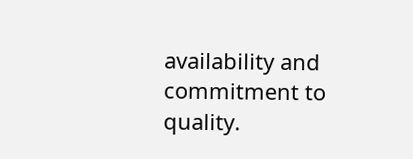availability and commitment to quality.